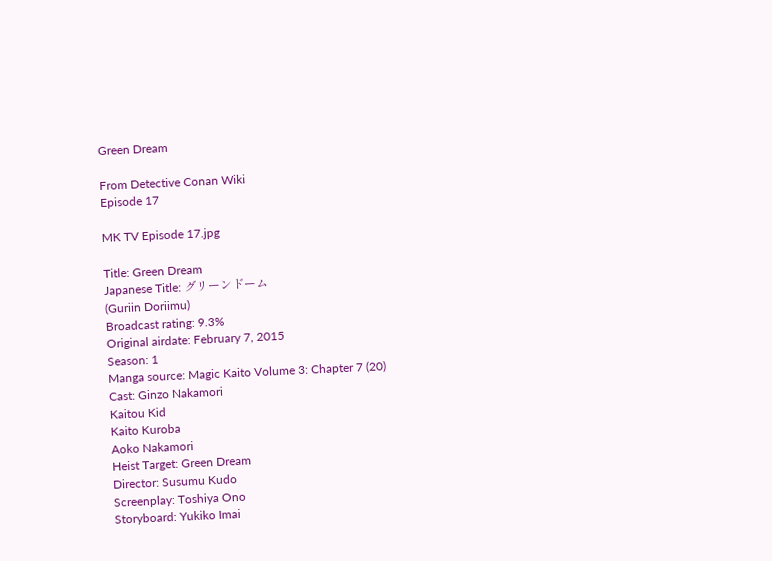Green Dream

From Detective Conan Wiki
Episode 17

MK TV Episode 17.jpg

Title: Green Dream
Japanese Title: グリーンドーム
(Guriin Doriimu)
Broadcast rating: 9.3%
Original airdate: February 7, 2015
Season: 1
Manga source: Magic Kaito Volume 3: Chapter 7 (20)
Cast: Ginzo Nakamori
Kaitou Kid
Kaito Kuroba
Aoko Nakamori
Heist Target: Green Dream
Director: Susumu Kudo
Screenplay: Toshiya Ono
Storyboard: Yukiko Imai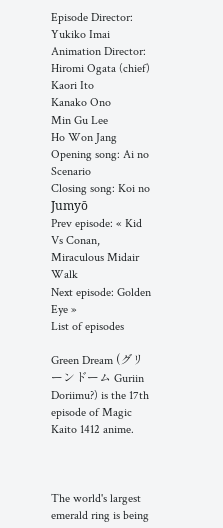Episode Director: Yukiko Imai
Animation Director: Hiromi Ogata (chief)
Kaori Ito
Kanako Ono
Min Gu Lee
Ho Won Jang
Opening song: Ai no Scenario
Closing song: Koi no Jumyō
Prev episode: « Kid Vs Conan, Miraculous Midair Walk
Next episode: Golden Eye »
List of episodes

Green Dream (グリーンドーム Guriin Doriimu?) is the 17th episode of Magic Kaito 1412 anime.



The world's largest emerald ring is being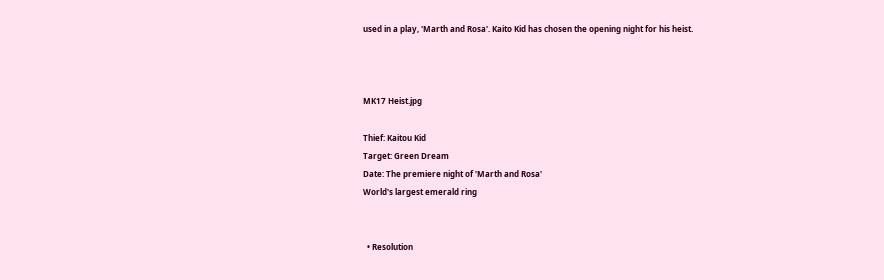used in a play, 'Marth and Rosa'. Kaito Kid has chosen the opening night for his heist.



MK17 Heist.jpg

Thief: Kaitou Kid
Target: Green Dream
Date: The premiere night of 'Marth and Rosa'
World's largest emerald ring


  • Resolution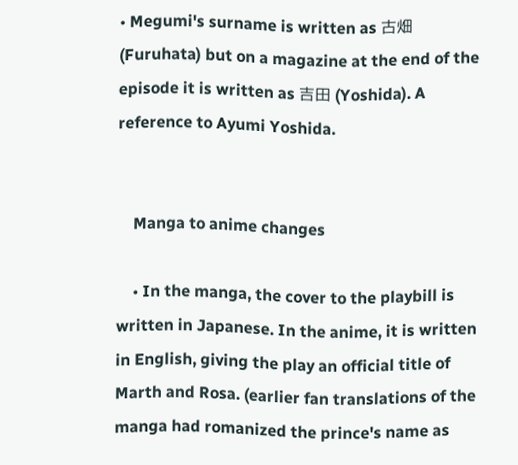• Megumi's surname is written as 古畑 (Furuhata) but on a magazine at the end of the episode it is written as 吉田 (Yoshida). A reference to Ayumi Yoshida.


    Manga to anime changes

    • In the manga, the cover to the playbill is written in Japanese. In the anime, it is written in English, giving the play an official title of Marth and Rosa. (earlier fan translations of the manga had romanized the prince's name as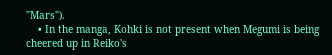"Mars").
    • In the manga, Kohki is not present when Megumi is being cheered up in Reiko's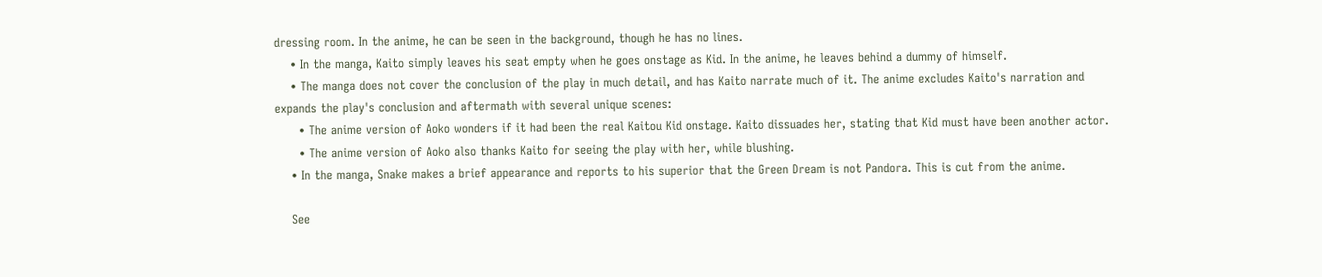dressing room. In the anime, he can be seen in the background, though he has no lines.
    • In the manga, Kaito simply leaves his seat empty when he goes onstage as Kid. In the anime, he leaves behind a dummy of himself.
    • The manga does not cover the conclusion of the play in much detail, and has Kaito narrate much of it. The anime excludes Kaito's narration and expands the play's conclusion and aftermath with several unique scenes:
      • The anime version of Aoko wonders if it had been the real Kaitou Kid onstage. Kaito dissuades her, stating that Kid must have been another actor.
      • The anime version of Aoko also thanks Kaito for seeing the play with her, while blushing.
    • In the manga, Snake makes a brief appearance and reports to his superior that the Green Dream is not Pandora. This is cut from the anime.

    See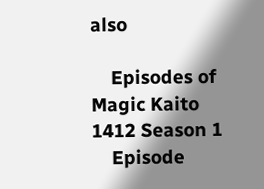also

    Episodes of Magic Kaito 1412 Season 1
    Episode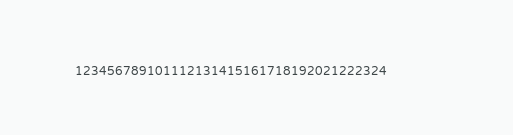123456789101112131415161718192021222324